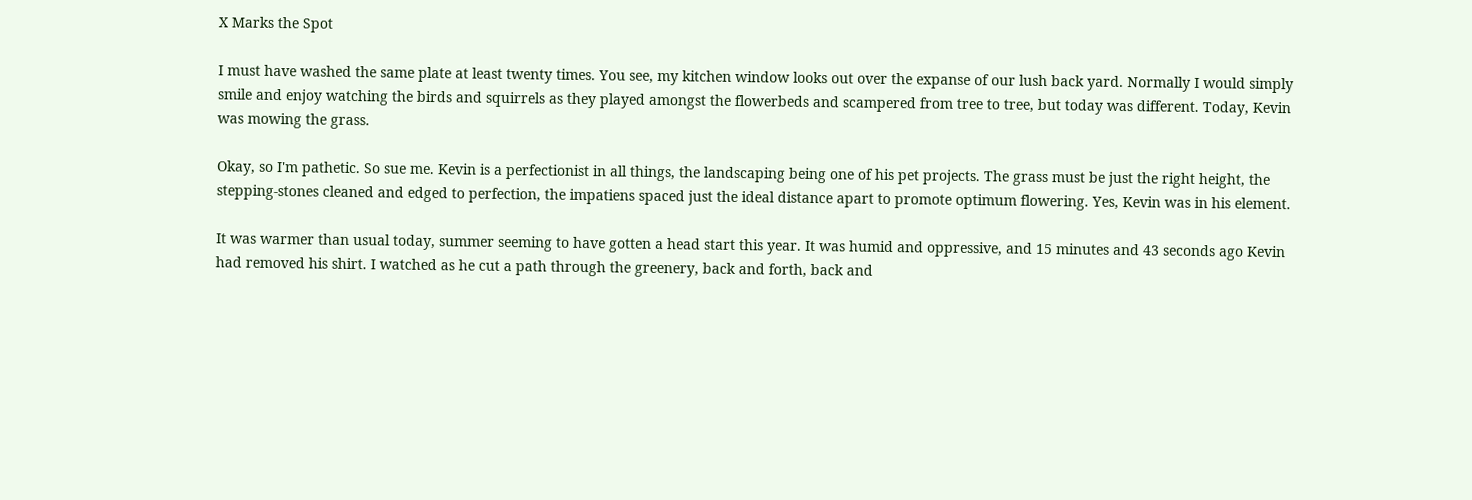X Marks the Spot

I must have washed the same plate at least twenty times. You see, my kitchen window looks out over the expanse of our lush back yard. Normally I would simply smile and enjoy watching the birds and squirrels as they played amongst the flowerbeds and scampered from tree to tree, but today was different. Today, Kevin was mowing the grass.

Okay, so I'm pathetic. So sue me. Kevin is a perfectionist in all things, the landscaping being one of his pet projects. The grass must be just the right height, the stepping-stones cleaned and edged to perfection, the impatiens spaced just the ideal distance apart to promote optimum flowering. Yes, Kevin was in his element.

It was warmer than usual today, summer seeming to have gotten a head start this year. It was humid and oppressive, and 15 minutes and 43 seconds ago Kevin had removed his shirt. I watched as he cut a path through the greenery, back and forth, back and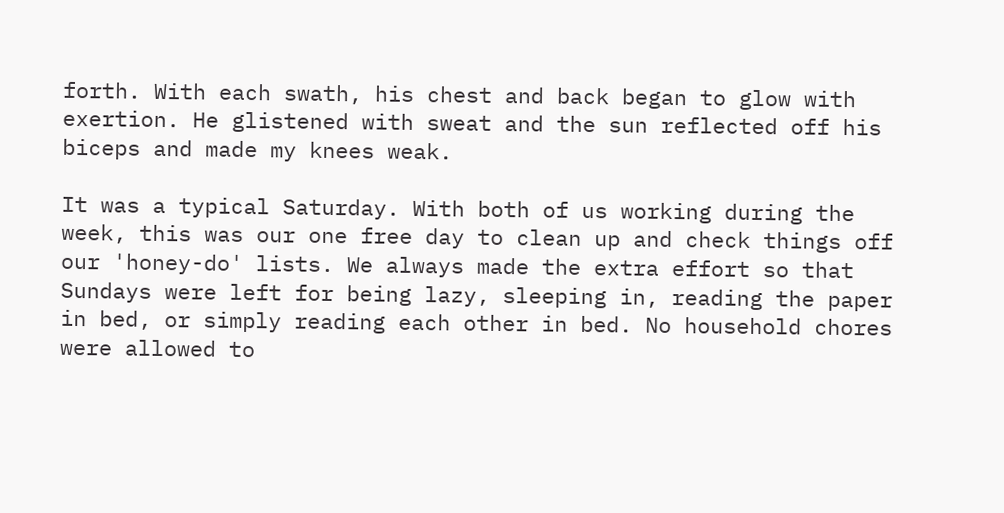forth. With each swath, his chest and back began to glow with exertion. He glistened with sweat and the sun reflected off his biceps and made my knees weak.

It was a typical Saturday. With both of us working during the week, this was our one free day to clean up and check things off our 'honey-do' lists. We always made the extra effort so that Sundays were left for being lazy, sleeping in, reading the paper in bed, or simply reading each other in bed. No household chores were allowed to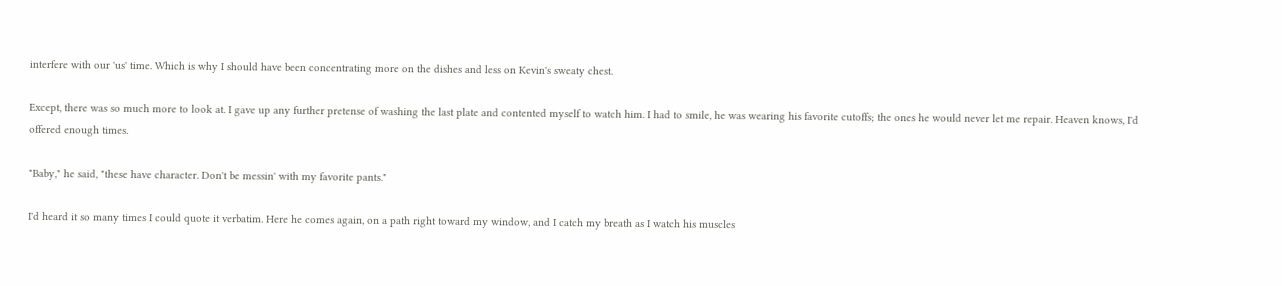interfere with our 'us' time. Which is why I should have been concentrating more on the dishes and less on Kevin's sweaty chest.

Except, there was so much more to look at. I gave up any further pretense of washing the last plate and contented myself to watch him. I had to smile, he was wearing his favorite cutoffs; the ones he would never let me repair. Heaven knows, I'd offered enough times.

"Baby," he said, "these have character. Don't be messin' with my favorite pants."

I'd heard it so many times I could quote it verbatim. Here he comes again, on a path right toward my window, and I catch my breath as I watch his muscles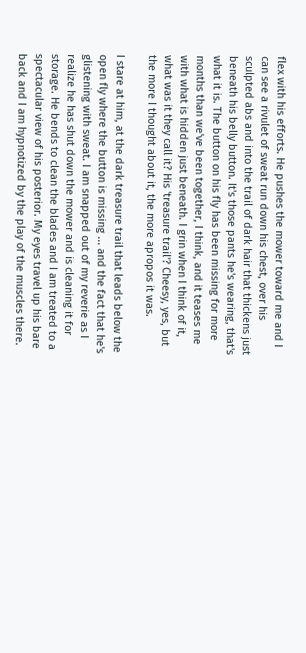flex with his efforts. He pushes the mower toward me and I can see a rivulet of sweat run down his chest, over his sculpted abs and into the trail of dark hair that thickens just beneath his belly button. It's those pants he's wearing, that's what it is. The button on his fly has been missing for more months than we've been together, I think, and it teases me with what is hidden just beneath. I grin when I think of it, what was it they call it? His 'treasure trail'? Cheesy, yes, but the more I thought about it, the more apropos it was.

I stare at him, at the dark treasure trail that leads below the open fly where the button is missing ... and the fact that he's glistening with sweat. I am snapped out of my reverie as I realize he has shut down the mower and is cleaning it for storage. He bends to clean the blades and I am treated to a spectacular view of his posterior. My eyes travel up his bare back and I am hypnotized by the play of the muscles there.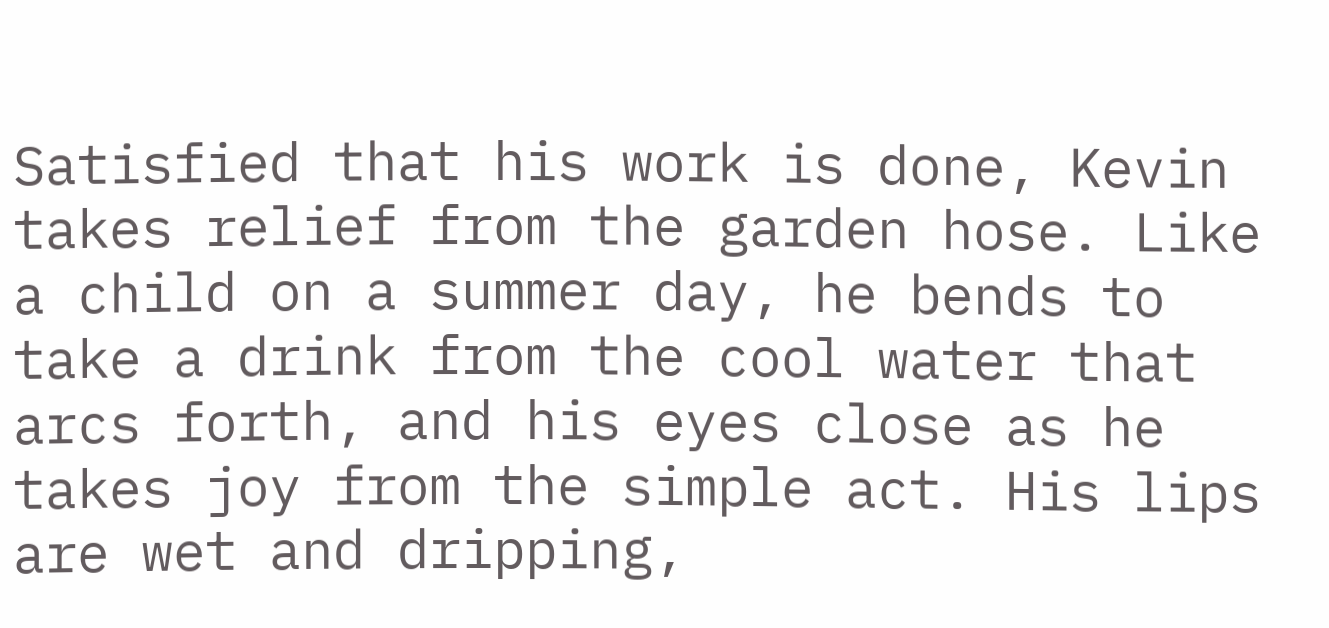Satisfied that his work is done, Kevin takes relief from the garden hose. Like a child on a summer day, he bends to take a drink from the cool water that arcs forth, and his eyes close as he takes joy from the simple act. His lips are wet and dripping,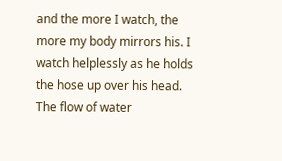and the more I watch, the more my body mirrors his. I watch helplessly as he holds the hose up over his head. The flow of water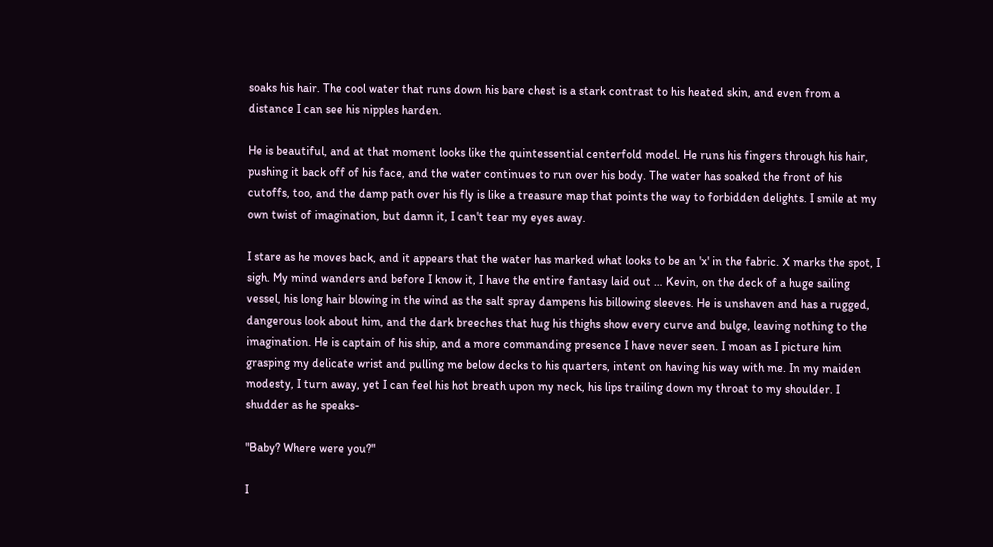soaks his hair. The cool water that runs down his bare chest is a stark contrast to his heated skin, and even from a distance I can see his nipples harden.

He is beautiful, and at that moment looks like the quintessential centerfold model. He runs his fingers through his hair, pushing it back off of his face, and the water continues to run over his body. The water has soaked the front of his cutoffs, too, and the damp path over his fly is like a treasure map that points the way to forbidden delights. I smile at my own twist of imagination, but damn it, I can't tear my eyes away.

I stare as he moves back, and it appears that the water has marked what looks to be an 'x' in the fabric. X marks the spot, I sigh. My mind wanders and before I know it, I have the entire fantasy laid out … Kevin, on the deck of a huge sailing vessel, his long hair blowing in the wind as the salt spray dampens his billowing sleeves. He is unshaven and has a rugged, dangerous look about him, and the dark breeches that hug his thighs show every curve and bulge, leaving nothing to the imagination. He is captain of his ship, and a more commanding presence I have never seen. I moan as I picture him grasping my delicate wrist and pulling me below decks to his quarters, intent on having his way with me. In my maiden modesty, I turn away, yet I can feel his hot breath upon my neck, his lips trailing down my throat to my shoulder. I shudder as he speaks-

"Baby? Where were you?"

I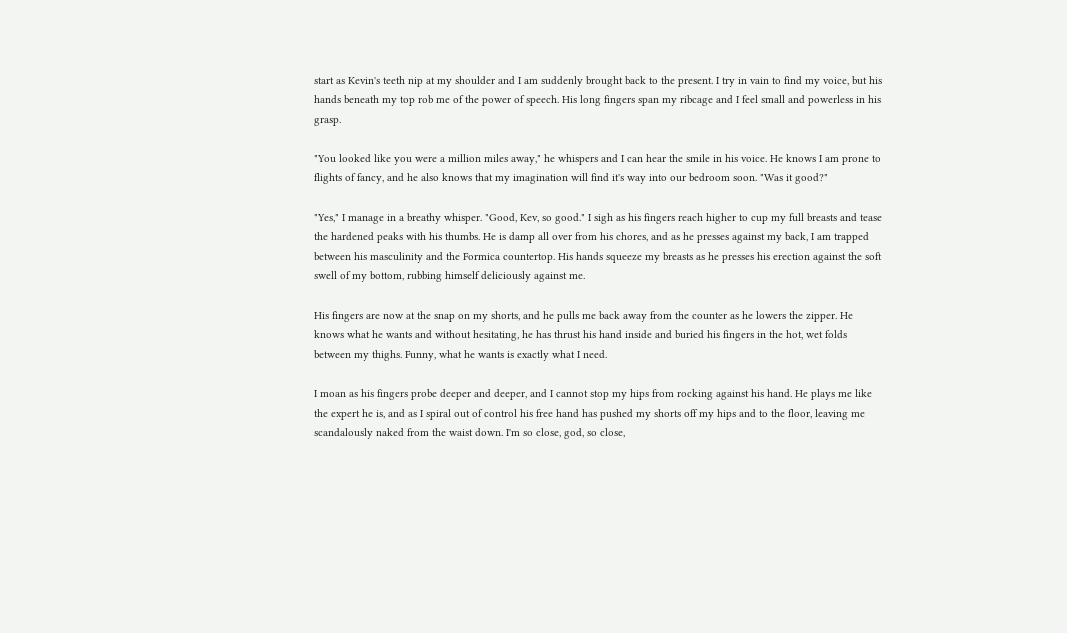start as Kevin's teeth nip at my shoulder and I am suddenly brought back to the present. I try in vain to find my voice, but his hands beneath my top rob me of the power of speech. His long fingers span my ribcage and I feel small and powerless in his grasp.

"You looked like you were a million miles away," he whispers and I can hear the smile in his voice. He knows I am prone to flights of fancy, and he also knows that my imagination will find it's way into our bedroom soon. "Was it good?"

"Yes," I manage in a breathy whisper. "Good, Kev, so good." I sigh as his fingers reach higher to cup my full breasts and tease the hardened peaks with his thumbs. He is damp all over from his chores, and as he presses against my back, I am trapped between his masculinity and the Formica countertop. His hands squeeze my breasts as he presses his erection against the soft swell of my bottom, rubbing himself deliciously against me.

His fingers are now at the snap on my shorts, and he pulls me back away from the counter as he lowers the zipper. He knows what he wants and without hesitating, he has thrust his hand inside and buried his fingers in the hot, wet folds between my thighs. Funny, what he wants is exactly what I need.

I moan as his fingers probe deeper and deeper, and I cannot stop my hips from rocking against his hand. He plays me like the expert he is, and as I spiral out of control his free hand has pushed my shorts off my hips and to the floor, leaving me scandalously naked from the waist down. I'm so close, god, so close,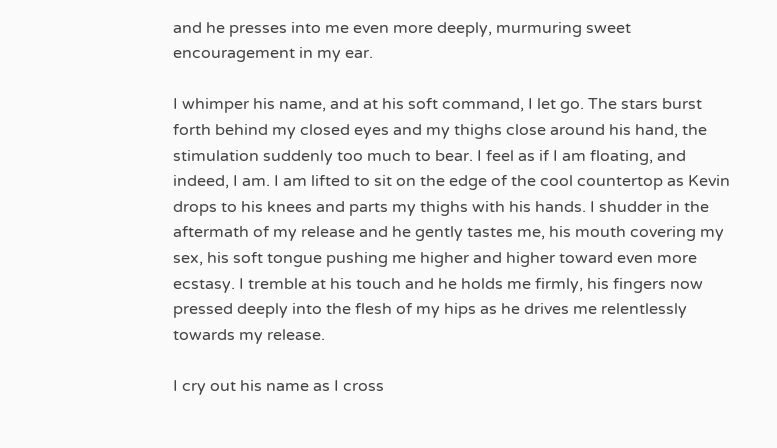and he presses into me even more deeply, murmuring sweet encouragement in my ear.

I whimper his name, and at his soft command, I let go. The stars burst forth behind my closed eyes and my thighs close around his hand, the stimulation suddenly too much to bear. I feel as if I am floating, and indeed, I am. I am lifted to sit on the edge of the cool countertop as Kevin drops to his knees and parts my thighs with his hands. I shudder in the aftermath of my release and he gently tastes me, his mouth covering my sex, his soft tongue pushing me higher and higher toward even more ecstasy. I tremble at his touch and he holds me firmly, his fingers now pressed deeply into the flesh of my hips as he drives me relentlessly towards my release.

I cry out his name as I cross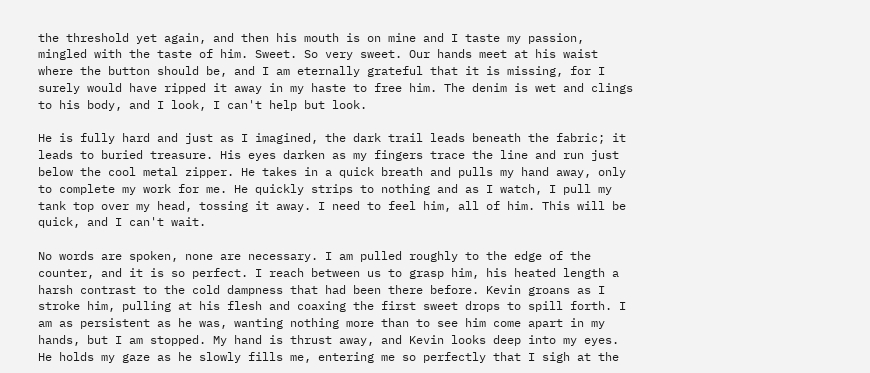the threshold yet again, and then his mouth is on mine and I taste my passion, mingled with the taste of him. Sweet. So very sweet. Our hands meet at his waist where the button should be, and I am eternally grateful that it is missing, for I surely would have ripped it away in my haste to free him. The denim is wet and clings to his body, and I look, I can't help but look.

He is fully hard and just as I imagined, the dark trail leads beneath the fabric; it leads to buried treasure. His eyes darken as my fingers trace the line and run just below the cool metal zipper. He takes in a quick breath and pulls my hand away, only to complete my work for me. He quickly strips to nothing and as I watch, I pull my tank top over my head, tossing it away. I need to feel him, all of him. This will be quick, and I can't wait.

No words are spoken, none are necessary. I am pulled roughly to the edge of the counter, and it is so perfect. I reach between us to grasp him, his heated length a harsh contrast to the cold dampness that had been there before. Kevin groans as I stroke him, pulling at his flesh and coaxing the first sweet drops to spill forth. I am as persistent as he was, wanting nothing more than to see him come apart in my hands, but I am stopped. My hand is thrust away, and Kevin looks deep into my eyes. He holds my gaze as he slowly fills me, entering me so perfectly that I sigh at the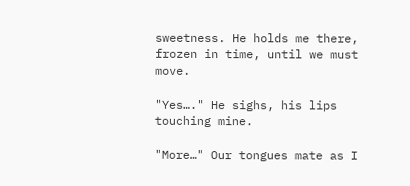sweetness. He holds me there, frozen in time, until we must move.

"Yes…." He sighs, his lips touching mine.

"More…" Our tongues mate as I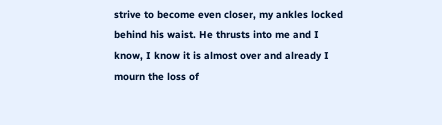strive to become even closer, my ankles locked behind his waist. He thrusts into me and I know, I know it is almost over and already I mourn the loss of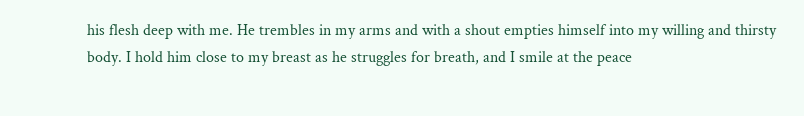his flesh deep with me. He trembles in my arms and with a shout empties himself into my willing and thirsty body. I hold him close to my breast as he struggles for breath, and I smile at the peace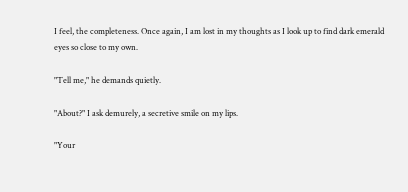I feel, the completeness. Once again, I am lost in my thoughts as I look up to find dark emerald eyes so close to my own.

"Tell me," he demands quietly.

"About?" I ask demurely, a secretive smile on my lips.

"Your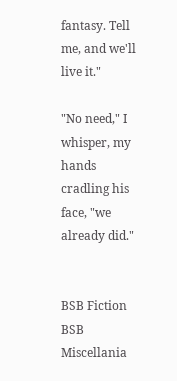fantasy. Tell me, and we'll live it."

"No need," I whisper, my hands cradling his face, "we already did."


BSB Fiction
BSB Miscellania